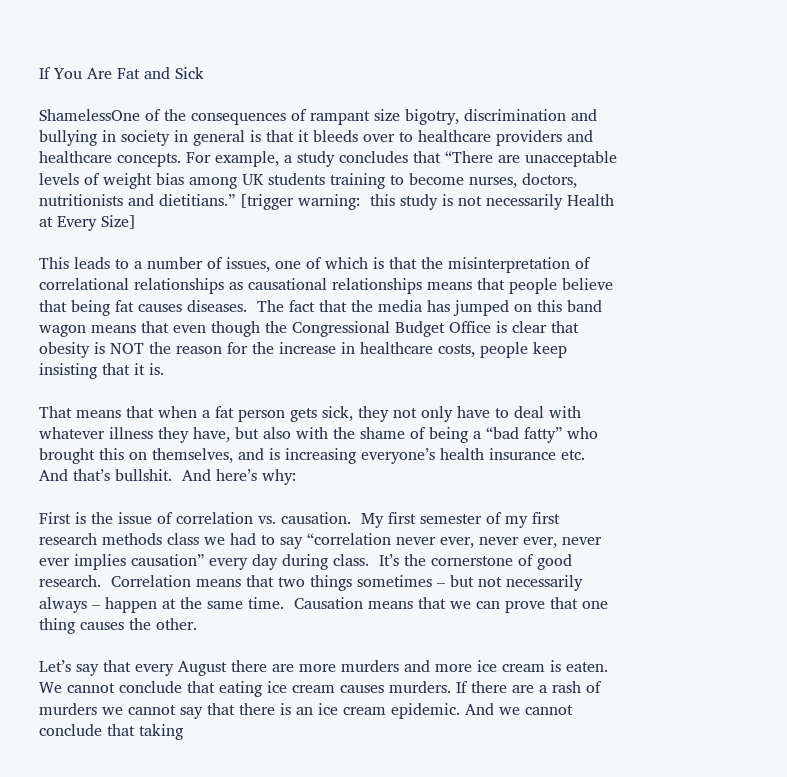If You Are Fat and Sick

ShamelessOne of the consequences of rampant size bigotry, discrimination and bullying in society in general is that it bleeds over to healthcare providers and healthcare concepts. For example, a study concludes that “There are unacceptable levels of weight bias among UK students training to become nurses, doctors, nutritionists and dietitians.” [trigger warning:  this study is not necessarily Health at Every Size]

This leads to a number of issues, one of which is that the misinterpretation of correlational relationships as causational relationships means that people believe that being fat causes diseases.  The fact that the media has jumped on this band wagon means that even though the Congressional Budget Office is clear that obesity is NOT the reason for the increase in healthcare costs, people keep insisting that it is.

That means that when a fat person gets sick, they not only have to deal with whatever illness they have, but also with the shame of being a “bad fatty” who brought this on themselves, and is increasing everyone’s health insurance etc.  And that’s bullshit.  And here’s why:

First is the issue of correlation vs. causation.  My first semester of my first research methods class we had to say “correlation never ever, never ever, never ever implies causation” every day during class.  It’s the cornerstone of good research.  Correlation means that two things sometimes – but not necessarily always – happen at the same time.  Causation means that we can prove that one thing causes the other.

Let’s say that every August there are more murders and more ice cream is eaten. We cannot conclude that eating ice cream causes murders. If there are a rash of murders we cannot say that there is an ice cream epidemic. And we cannot conclude that taking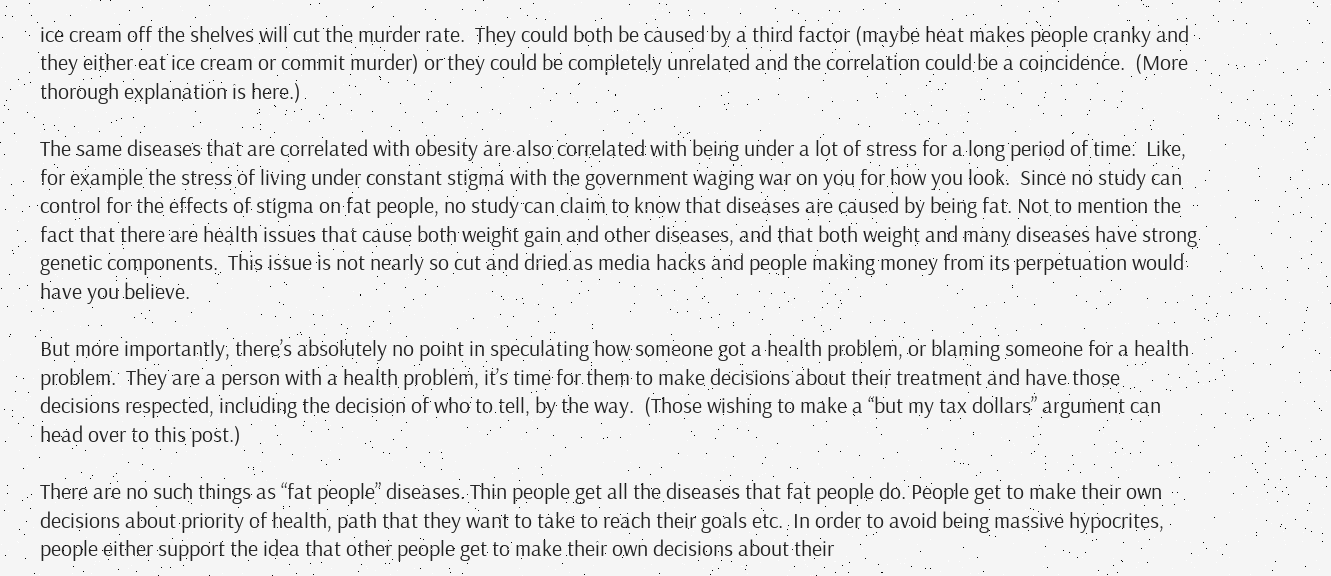ice cream off the shelves will cut the murder rate.  They could both be caused by a third factor (maybe heat makes people cranky and they either eat ice cream or commit murder) or they could be completely unrelated and the correlation could be a coincidence.  (More thorough explanation is here.)

The same diseases that are correlated with obesity are also correlated with being under a lot of stress for a long period of time.  Like, for example the stress of living under constant stigma with the government waging war on you for how you look.  Since no study can control for the effects of stigma on fat people, no study can claim to know that diseases are caused by being fat. Not to mention the fact that there are health issues that cause both weight gain and other diseases, and that both weight and many diseases have strong genetic components.  This issue is not nearly so cut and dried as media hacks and people making money from its perpetuation would have you believe.

But more importantly, there’s absolutely no point in speculating how someone got a health problem, or blaming someone for a health problem.  They are a person with a health problem, it’s time for them to make decisions about their treatment and have those decisions respected, including the decision of who to tell, by the way.  (Those wishing to make a “but my tax dollars” argument can head over to this post.)

There are no such things as “fat people” diseases. Thin people get all the diseases that fat people do. People get to make their own decisions about priority of health, path that they want to take to reach their goals etc.  In order to avoid being massive hypocrites, people either support the idea that other people get to make their own decisions about their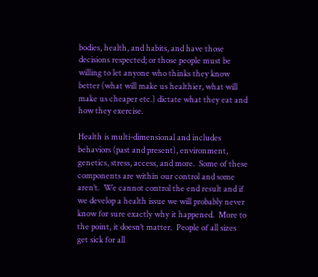bodies, health, and habits, and have those decisions respected; or those people must be willing to let anyone who thinks they know better (what will make us healthier, what will make us cheaper etc.) dictate what they eat and how they exercise.

Health is multi-dimensional and includes behaviors (past and present), environment, genetics, stress, access, and more.  Some of these components are within our control and some aren’t.  We cannot control the end result and if we develop a health issue we will probably never know for sure exactly why it happened.  More to the point, it doesn’t matter.  People of all sizes get sick for all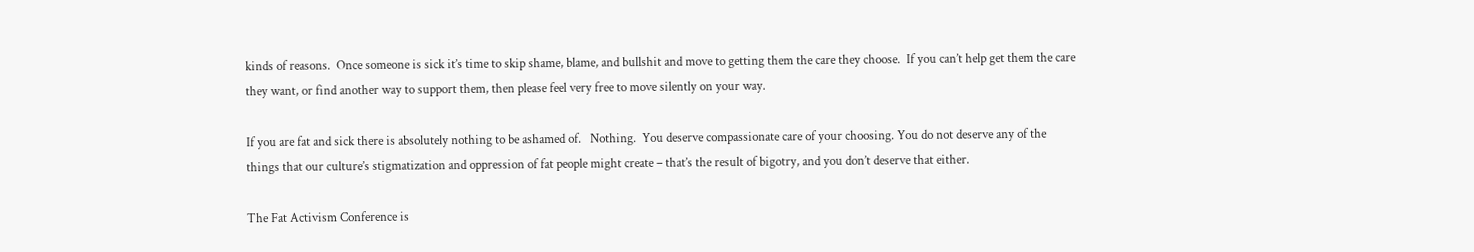kinds of reasons.  Once someone is sick it’s time to skip shame, blame, and bullshit and move to getting them the care they choose.  If you can’t help get them the care they want, or find another way to support them, then please feel very free to move silently on your way.

If you are fat and sick there is absolutely nothing to be ashamed of.   Nothing.  You deserve compassionate care of your choosing. You do not deserve any of the things that our culture’s stigmatization and oppression of fat people might create – that’s the result of bigotry, and you don’t deserve that either.

The Fat Activism Conference is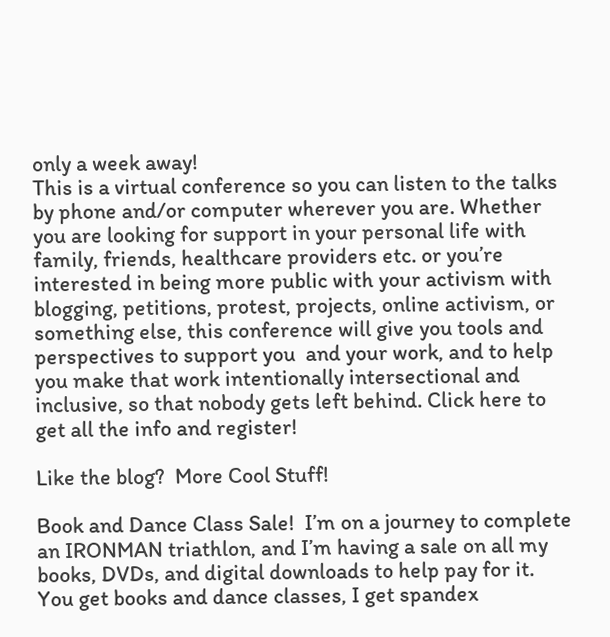only a week away!
This is a virtual conference so you can listen to the talks by phone and/or computer wherever you are. Whether you are looking for support in your personal life with family, friends, healthcare providers etc. or you’re interested in being more public with your activism with blogging, petitions, protest, projects, online activism, or something else, this conference will give you tools and perspectives to support you  and your work, and to help you make that work intentionally intersectional and inclusive, so that nobody gets left behind. Click here to get all the info and register!

Like the blog?  More Cool Stuff!

Book and Dance Class Sale!  I’m on a journey to complete an IRONMAN triathlon, and I’m having a sale on all my books, DVDs, and digital downloads to help pay for it. You get books and dance classes, I get spandex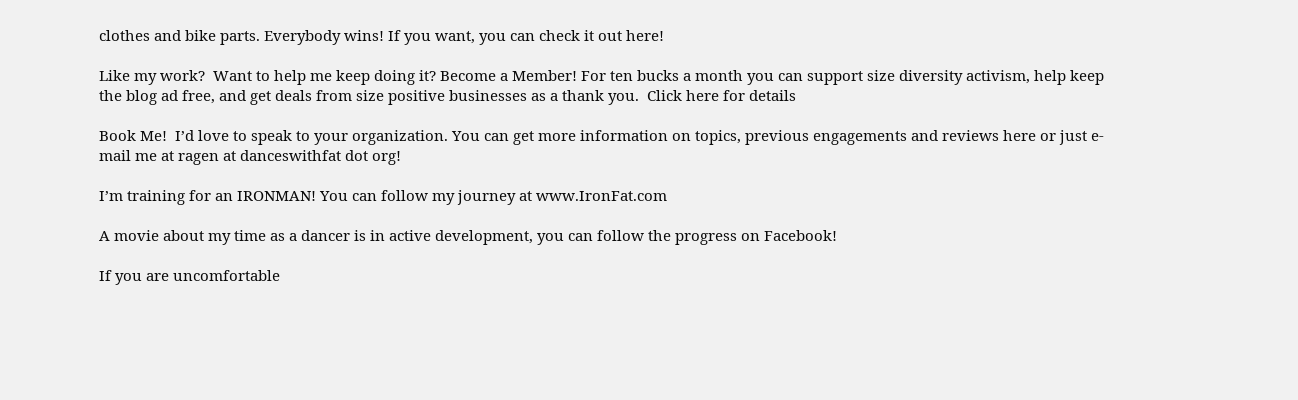clothes and bike parts. Everybody wins! If you want, you can check it out here!

Like my work?  Want to help me keep doing it? Become a Member! For ten bucks a month you can support size diversity activism, help keep the blog ad free, and get deals from size positive businesses as a thank you.  Click here for details

Book Me!  I’d love to speak to your organization. You can get more information on topics, previous engagements and reviews here or just e-mail me at ragen at danceswithfat dot org!

I’m training for an IRONMAN! You can follow my journey at www.IronFat.com

A movie about my time as a dancer is in active development, you can follow the progress on Facebook!

If you are uncomfortable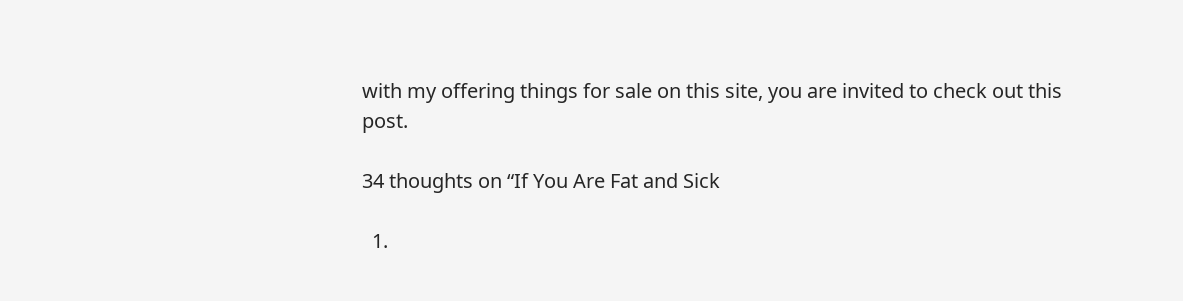with my offering things for sale on this site, you are invited to check out this post.

34 thoughts on “If You Are Fat and Sick

  1.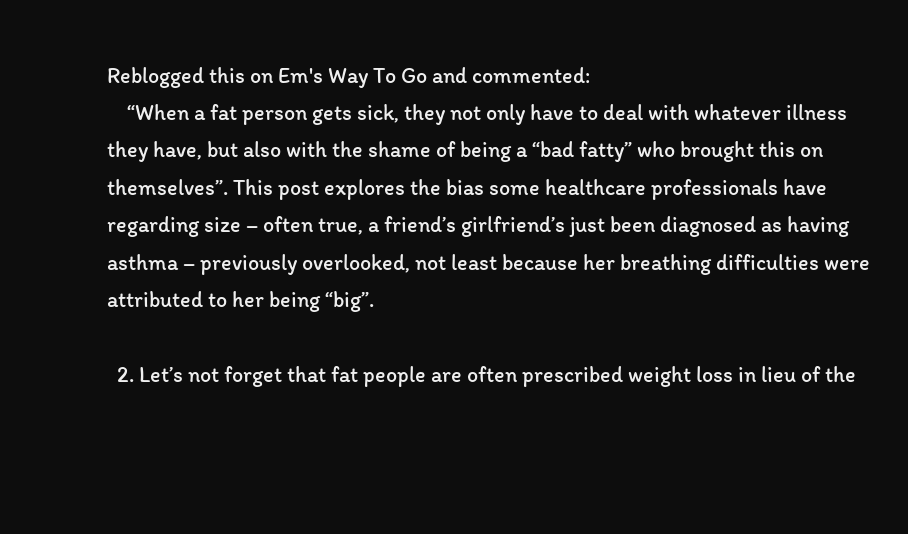Reblogged this on Em's Way To Go and commented:
    “When a fat person gets sick, they not only have to deal with whatever illness they have, but also with the shame of being a “bad fatty” who brought this on themselves”. This post explores the bias some healthcare professionals have regarding size – often true, a friend’s girlfriend’s just been diagnosed as having asthma – previously overlooked, not least because her breathing difficulties were attributed to her being “big”.

  2. Let’s not forget that fat people are often prescribed weight loss in lieu of the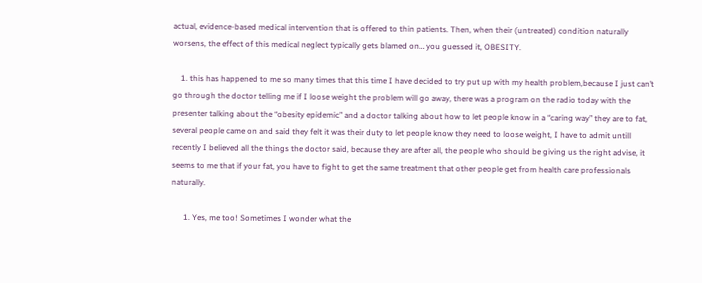actual, evidence-based medical intervention that is offered to thin patients. Then, when their (untreated) condition naturally worsens, the effect of this medical neglect typically gets blamed on… you guessed it, OBESITY.

    1. this has happened to me so many times that this time I have decided to try put up with my health problem,because I just can’t go through the doctor telling me if I loose weight the problem will go away, there was a program on the radio today with the presenter talking about the “obesity epidemic” and a doctor talking about how to let people know in a “caring way” they are to fat, several people came on and said they felt it was their duty to let people know they need to loose weight, I have to admit untill recently I believed all the things the doctor said, because they are after all, the people who should be giving us the right advise, it seems to me that if your fat, you have to fight to get the same treatment that other people get from health care professionals naturally.

      1. Yes, me too! Sometimes I wonder what the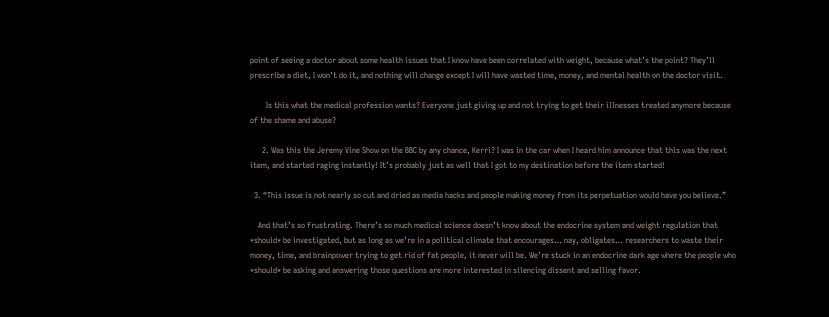point of seeing a doctor about some health issues that I know have been correlated with weight, because what’s the point? They’ll prescribe a diet, I won’t do it, and nothing will change except I will have wasted time, money, and mental health on the doctor visit.

        Is this what the medical profession wants? Everyone just giving up and not trying to get their illnesses treated anymore because of the shame and abuse?

      2. Was this the Jeremy Vine Show on the BBC by any chance, Kerri? I was in the car when I heard him announce that this was the next item, and started raging instantly! It’s probably just as well that I got to my destination before the item started!

  3. “This issue is not nearly so cut and dried as media hacks and people making money from its perpetuation would have you believe.”

    And that’s so frustrating. There’s so much medical science doesn’t know about the endocrine system and weight regulation that *should* be investigated, but as long as we’re in a political climate that encourages… nay, obligates… researchers to waste their money, time, and brainpower trying to get rid of fat people, it never will be. We’re stuck in an endocrine dark age where the people who *should* be asking and answering those questions are more interested in silencing dissent and selling favor.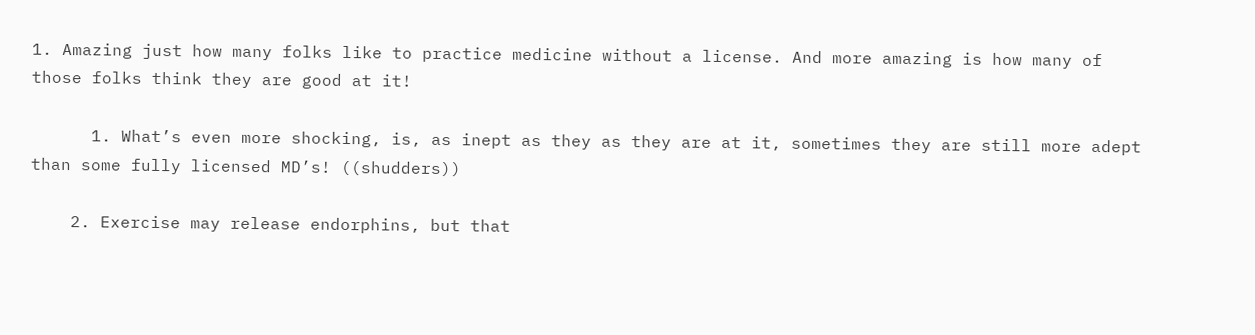1. Amazing just how many folks like to practice medicine without a license. And more amazing is how many of those folks think they are good at it!

      1. What’s even more shocking, is, as inept as they as they are at it, sometimes they are still more adept than some fully licensed MD’s! ((shudders))

    2. Exercise may release endorphins, but that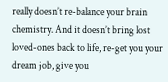really doesn’t re-balance your brain chemistry. And it doesn’t bring lost loved-ones back to life, re-get you your dream job, give you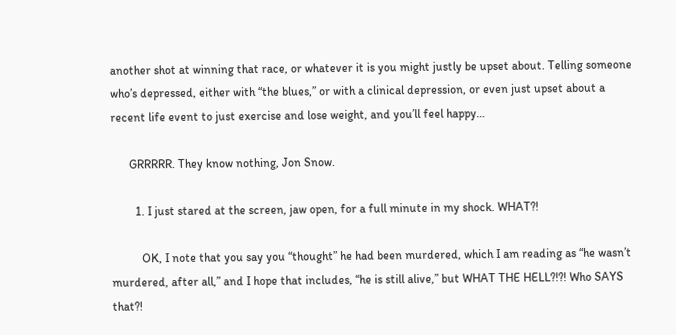another shot at winning that race, or whatever it is you might justly be upset about. Telling someone who’s depressed, either with “the blues,” or with a clinical depression, or even just upset about a recent life event to just exercise and lose weight, and you’ll feel happy…

      GRRRRR. They know nothing, Jon Snow.

        1. I just stared at the screen, jaw open, for a full minute in my shock. WHAT?!

          OK, I note that you say you “thought” he had been murdered, which I am reading as “he wasn’t murdered, after all,” and I hope that includes, “he is still alive,” but WHAT THE HELL?!?! Who SAYS that?!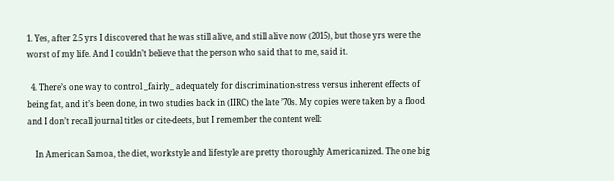1. Yes, after 2.5 yrs I discovered that he was still alive, and still alive now (2015), but those yrs were the worst of my life. And I couldn’t believe that the person who said that to me, said it.

  4. There’s one way to control _fairly_ adequately for discrimination-stress versus inherent effects of being fat, and it’s been done, in two studies back in (IIRC) the late ’70s. My copies were taken by a flood and I don’t recall journal titles or cite-deets, but I remember the content well:

    In American Samoa, the diet, workstyle and lifestyle are pretty thoroughly Americanized. The one big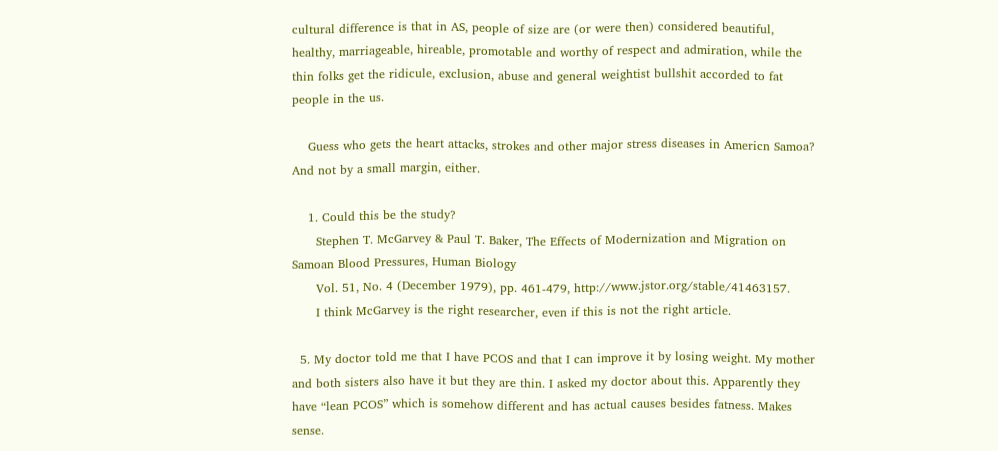cultural difference is that in AS, people of size are (or were then) considered beautiful, healthy, marriageable, hireable, promotable and worthy of respect and admiration, while the thin folks get the ridicule, exclusion, abuse and general weightist bullshit accorded to fat people in the us.

    Guess who gets the heart attacks, strokes and other major stress diseases in Americn Samoa? And not by a small margin, either.

    1. Could this be the study?
      Stephen T. McGarvey & Paul T. Baker, The Effects of Modernization and Migration on Samoan Blood Pressures, Human Biology
      Vol. 51, No. 4 (December 1979), pp. 461-479, http://www.jstor.org/stable/41463157.
      I think McGarvey is the right researcher, even if this is not the right article.

  5. My doctor told me that I have PCOS and that I can improve it by losing weight. My mother and both sisters also have it but they are thin. I asked my doctor about this. Apparently they have “lean PCOS” which is somehow different and has actual causes besides fatness. Makes sense.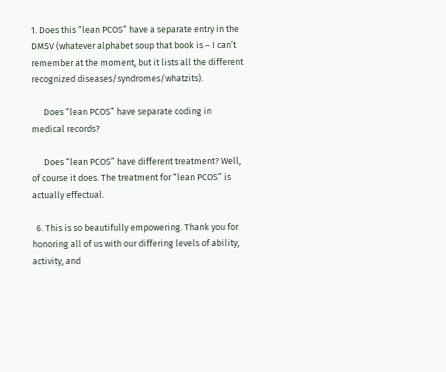1. Does this “lean PCOS” have a separate entry in the DMSV (whatever alphabet soup that book is – I can’t remember at the moment, but it lists all the different recognized diseases/syndromes/whatzits).

      Does “lean PCOS” have separate coding in medical records?

      Does “lean PCOS” have different treatment? Well, of course it does. The treatment for “lean PCOS” is actually effectual.

  6. This is so beautifully empowering. Thank you for honoring all of us with our differing levels of ability, activity, and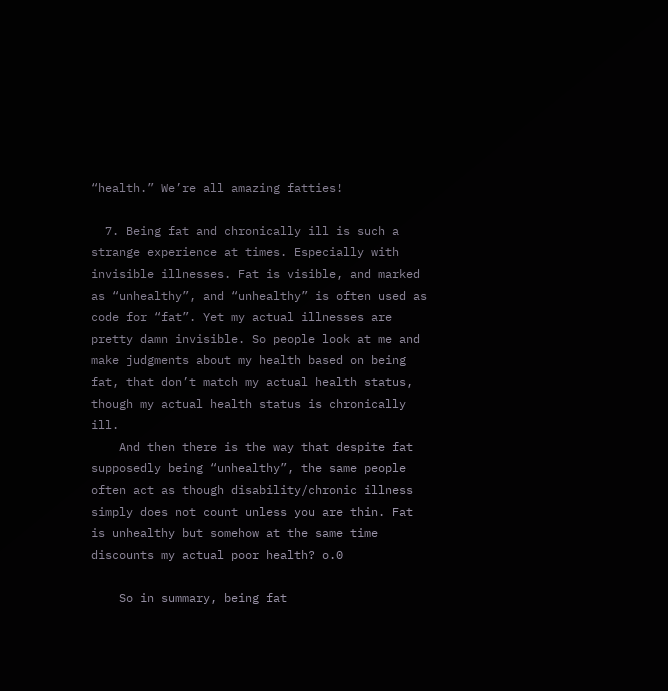“health.” We’re all amazing fatties!

  7. Being fat and chronically ill is such a strange experience at times. Especially with invisible illnesses. Fat is visible, and marked as “unhealthy”, and “unhealthy” is often used as code for “fat”. Yet my actual illnesses are pretty damn invisible. So people look at me and make judgments about my health based on being fat, that don’t match my actual health status, though my actual health status is chronically ill.
    And then there is the way that despite fat supposedly being “unhealthy”, the same people often act as though disability/chronic illness simply does not count unless you are thin. Fat is unhealthy but somehow at the same time discounts my actual poor health? o.0

    So in summary, being fat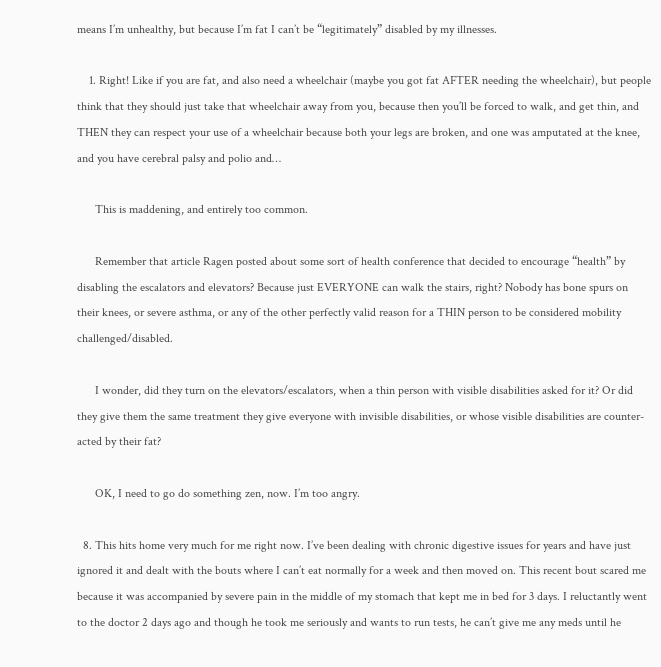means I’m unhealthy, but because I’m fat I can’t be “legitimately” disabled by my illnesses.

    1. Right! Like if you are fat, and also need a wheelchair (maybe you got fat AFTER needing the wheelchair), but people think that they should just take that wheelchair away from you, because then you’ll be forced to walk, and get thin, and THEN they can respect your use of a wheelchair because both your legs are broken, and one was amputated at the knee, and you have cerebral palsy and polio and…

      This is maddening, and entirely too common.

      Remember that article Ragen posted about some sort of health conference that decided to encourage “health” by disabling the escalators and elevators? Because just EVERYONE can walk the stairs, right? Nobody has bone spurs on their knees, or severe asthma, or any of the other perfectly valid reason for a THIN person to be considered mobility challenged/disabled.

      I wonder, did they turn on the elevators/escalators, when a thin person with visible disabilities asked for it? Or did they give them the same treatment they give everyone with invisible disabilities, or whose visible disabilities are counter-acted by their fat?

      OK, I need to go do something zen, now. I’m too angry.

  8. This hits home very much for me right now. I’ve been dealing with chronic digestive issues for years and have just ignored it and dealt with the bouts where I can’t eat normally for a week and then moved on. This recent bout scared me because it was accompanied by severe pain in the middle of my stomach that kept me in bed for 3 days. I reluctantly went to the doctor 2 days ago and though he took me seriously and wants to run tests, he can’t give me any meds until he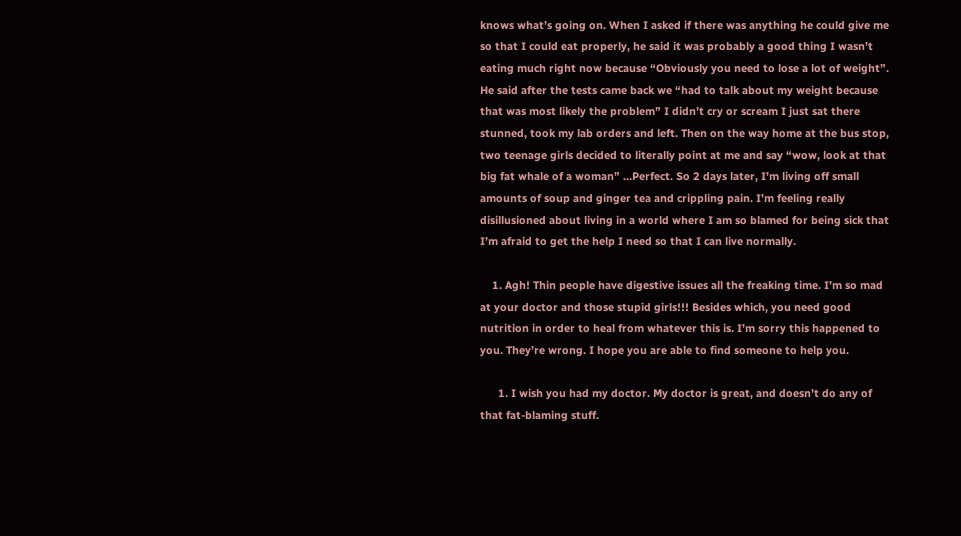knows what’s going on. When I asked if there was anything he could give me so that I could eat properly, he said it was probably a good thing I wasn’t eating much right now because “Obviously you need to lose a lot of weight”. He said after the tests came back we “had to talk about my weight because that was most likely the problem” I didn’t cry or scream I just sat there stunned, took my lab orders and left. Then on the way home at the bus stop, two teenage girls decided to literally point at me and say “wow, look at that big fat whale of a woman” …Perfect. So 2 days later, I’m living off small amounts of soup and ginger tea and crippling pain. I’m feeling really disillusioned about living in a world where I am so blamed for being sick that I’m afraid to get the help I need so that I can live normally.

    1. Agh! Thin people have digestive issues all the freaking time. I’m so mad at your doctor and those stupid girls!!! Besides which, you need good nutrition in order to heal from whatever this is. I’m sorry this happened to you. They’re wrong. I hope you are able to find someone to help you.

      1. I wish you had my doctor. My doctor is great, and doesn’t do any of that fat-blaming stuff.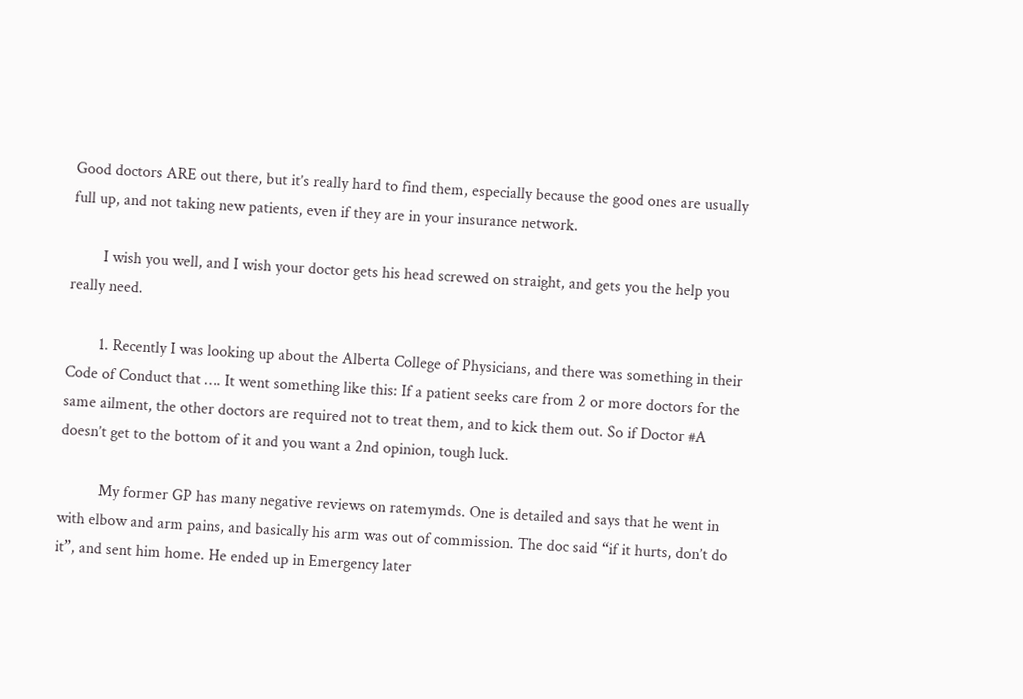Good doctors ARE out there, but it’s really hard to find them, especially because the good ones are usually full up, and not taking new patients, even if they are in your insurance network.

        I wish you well, and I wish your doctor gets his head screwed on straight, and gets you the help you really need.

        1. Recently I was looking up about the Alberta College of Physicians, and there was something in their Code of Conduct that …. It went something like this: If a patient seeks care from 2 or more doctors for the same ailment, the other doctors are required not to treat them, and to kick them out. So if Doctor #A doesn’t get to the bottom of it and you want a 2nd opinion, tough luck.

          My former GP has many negative reviews on ratemymds. One is detailed and says that he went in with elbow and arm pains, and basically his arm was out of commission. The doc said “if it hurts, don’t do it”, and sent him home. He ended up in Emergency later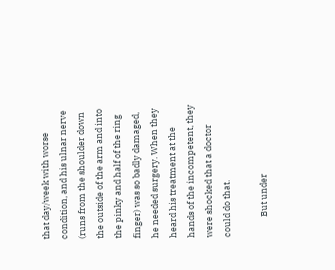that day/week with worse condition, and his ulnar nerve (runs from the shoulder down the outside of the arm and into the pinky and half of the ring finger) was so badly damaged, he needed surgery. When they heard his treatment at the hands of the incompetent, they were shocked that a doctor could do that.

          But under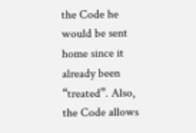the Code he would be sent home since it already been “treated”. Also, the Code allows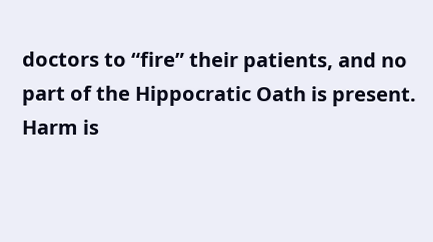doctors to “fire” their patients, and no part of the Hippocratic Oath is present. Harm is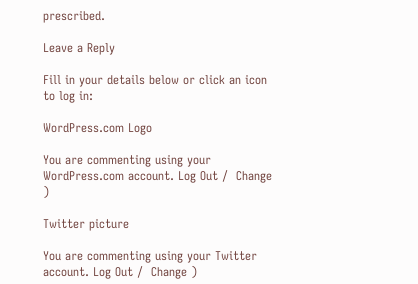prescribed.

Leave a Reply

Fill in your details below or click an icon to log in:

WordPress.com Logo

You are commenting using your WordPress.com account. Log Out /  Change )

Twitter picture

You are commenting using your Twitter account. Log Out /  Change )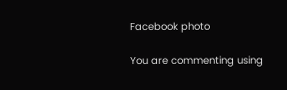Facebook photo

You are commenting using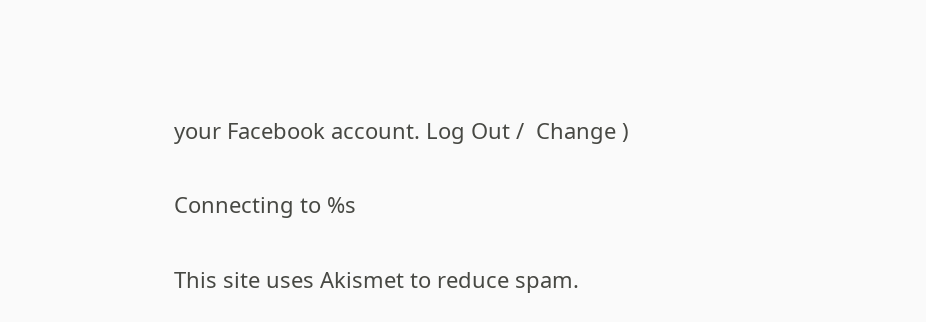your Facebook account. Log Out /  Change )

Connecting to %s

This site uses Akismet to reduce spam.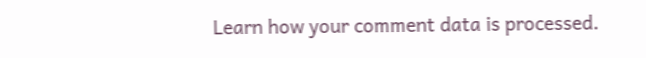Learn how your comment data is processed.